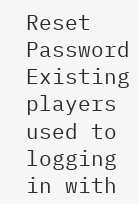Reset Password
Existing players used to logging in with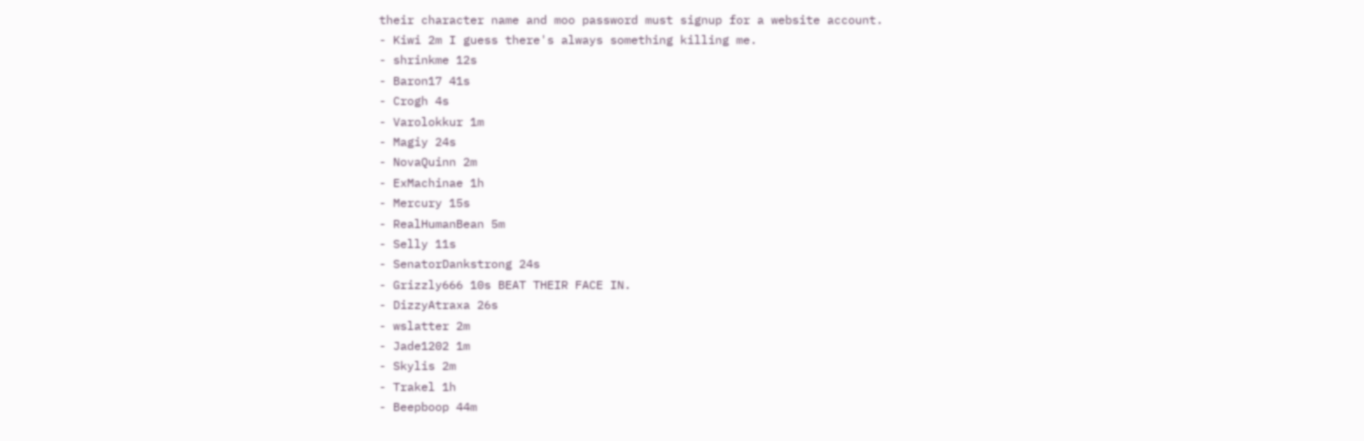their character name and moo password must signup for a website account.
- Kiwi 2m I guess there's always something killing me.
- shrinkme 12s
- Baron17 41s
- Crogh 4s
- Varolokkur 1m
- Magiy 24s
- NovaQuinn 2m
- ExMachinae 1h
- Mercury 15s
- RealHumanBean 5m
- Selly 11s
- SenatorDankstrong 24s
- Grizzly666 10s BEAT THEIR FACE IN.
- DizzyAtraxa 26s
- wslatter 2m
- Jade1202 1m
- Skylis 2m
- Trakel 1h
- Beepboop 44m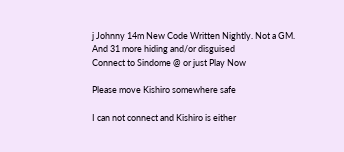j Johnny 14m New Code Written Nightly. Not a GM.
And 31 more hiding and/or disguised
Connect to Sindome @ or just Play Now

Please move Kishiro somewhere safe

I can not connect and Kishiro is either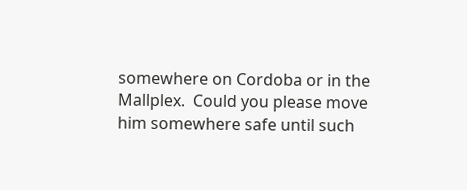somewhere on Cordoba or in the Mallplex.  Could you please move him somewhere safe until such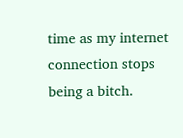time as my internet connection stops being a bitch.